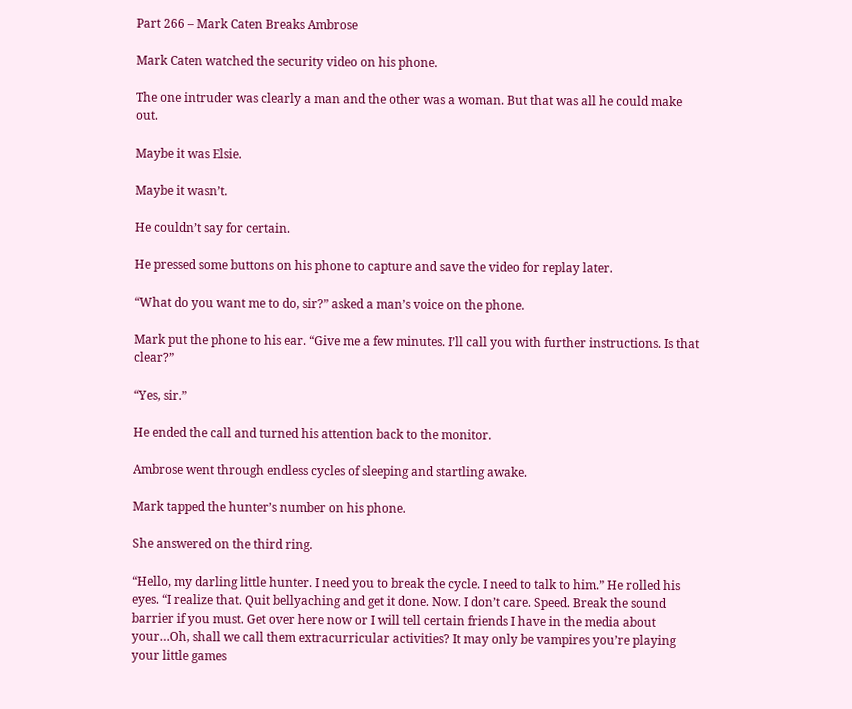Part 266 – Mark Caten Breaks Ambrose

Mark Caten watched the security video on his phone.

The one intruder was clearly a man and the other was a woman. But that was all he could make out.

Maybe it was Elsie.

Maybe it wasn’t.

He couldn’t say for certain.

He pressed some buttons on his phone to capture and save the video for replay later.

“What do you want me to do, sir?” asked a man’s voice on the phone.

Mark put the phone to his ear. “Give me a few minutes. I’ll call you with further instructions. Is that clear?”

“Yes, sir.”

He ended the call and turned his attention back to the monitor.

Ambrose went through endless cycles of sleeping and startling awake.

Mark tapped the hunter’s number on his phone.

She answered on the third ring.

“Hello, my darling little hunter. I need you to break the cycle. I need to talk to him.” He rolled his eyes. “I realize that. Quit bellyaching and get it done. Now. I don’t care. Speed. Break the sound barrier if you must. Get over here now or I will tell certain friends I have in the media about your…Oh, shall we call them extracurricular activities? It may only be vampires you’re playing your little games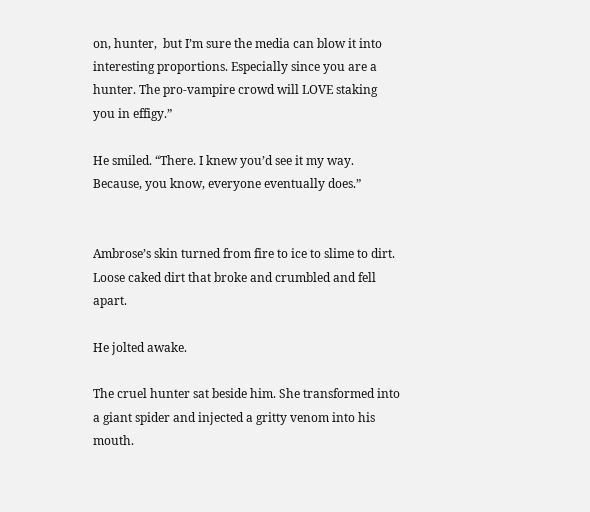on, hunter,  but I’m sure the media can blow it into interesting proportions. Especially since you are a hunter. The pro-vampire crowd will LOVE staking you in effigy.”

He smiled. “There. I knew you’d see it my way. Because, you know, everyone eventually does.”


Ambrose’s skin turned from fire to ice to slime to dirt. Loose caked dirt that broke and crumbled and fell apart.

He jolted awake.

The cruel hunter sat beside him. She transformed into a giant spider and injected a gritty venom into his mouth.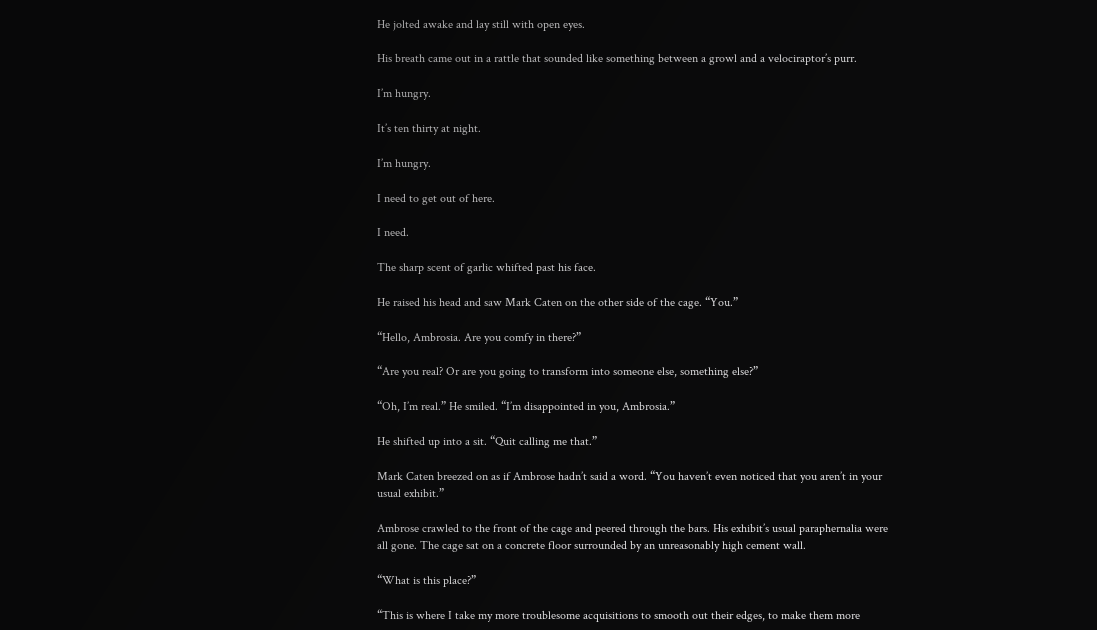He jolted awake and lay still with open eyes.

His breath came out in a rattle that sounded like something between a growl and a velociraptor’s purr.

I’m hungry.

It’s ten thirty at night.

I’m hungry.

I need to get out of here.

I need.

The sharp scent of garlic whifted past his face.

He raised his head and saw Mark Caten on the other side of the cage. “You.”

“Hello, Ambrosia. Are you comfy in there?”

“Are you real? Or are you going to transform into someone else, something else?”

“Oh, I’m real.” He smiled. “I’m disappointed in you, Ambrosia.”

He shifted up into a sit. “Quit calling me that.”

Mark Caten breezed on as if Ambrose hadn’t said a word. “You haven’t even noticed that you aren’t in your usual exhibit.”

Ambrose crawled to the front of the cage and peered through the bars. His exhibit’s usual paraphernalia were all gone. The cage sat on a concrete floor surrounded by an unreasonably high cement wall.

“What is this place?”

“This is where I take my more troublesome acquisitions to smooth out their edges, to make them more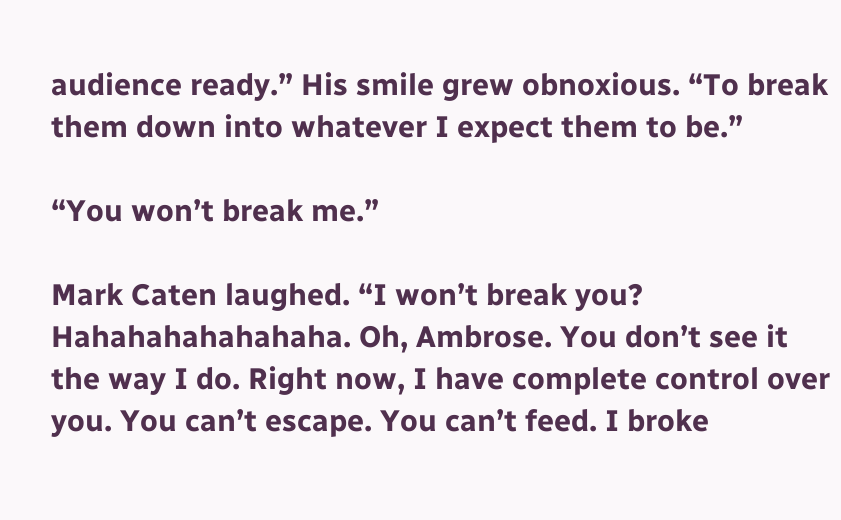audience ready.” His smile grew obnoxious. “To break them down into whatever I expect them to be.”

“You won’t break me.”

Mark Caten laughed. “I won’t break you? Hahahahahahahaha. Oh, Ambrose. You don’t see it the way I do. Right now, I have complete control over you. You can’t escape. You can’t feed. I broke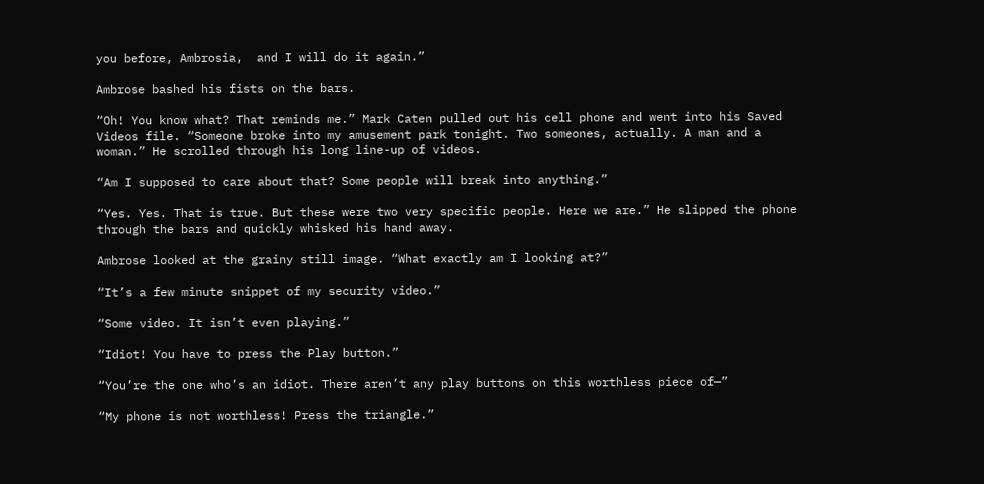you before, Ambrosia,  and I will do it again.”

Ambrose bashed his fists on the bars.

“Oh! You know what? That reminds me.” Mark Caten pulled out his cell phone and went into his Saved Videos file. “Someone broke into my amusement park tonight. Two someones, actually. A man and a woman.” He scrolled through his long line-up of videos.

“Am I supposed to care about that? Some people will break into anything.”

“Yes. Yes. That is true. But these were two very specific people. Here we are.” He slipped the phone through the bars and quickly whisked his hand away.

Ambrose looked at the grainy still image. “What exactly am I looking at?”

“It’s a few minute snippet of my security video.”

“Some video. It isn’t even playing.”

“Idiot! You have to press the Play button.”

“You’re the one who’s an idiot. There aren’t any play buttons on this worthless piece of—”

“My phone is not worthless! Press the triangle.”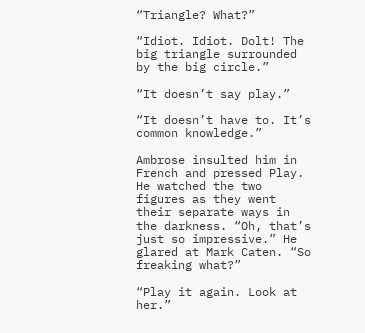“Triangle? What?”

“Idiot. Idiot. Dolt! The big triangle surrounded by the big circle.”

“It doesn’t say play.”

“It doesn’t have to. It’s common knowledge.”

Ambrose insulted him in French and pressed Play. He watched the two figures as they went their separate ways in the darkness. “Oh, that’s just so impressive.” He glared at Mark Caten. “So freaking what?”

“Play it again. Look at her.”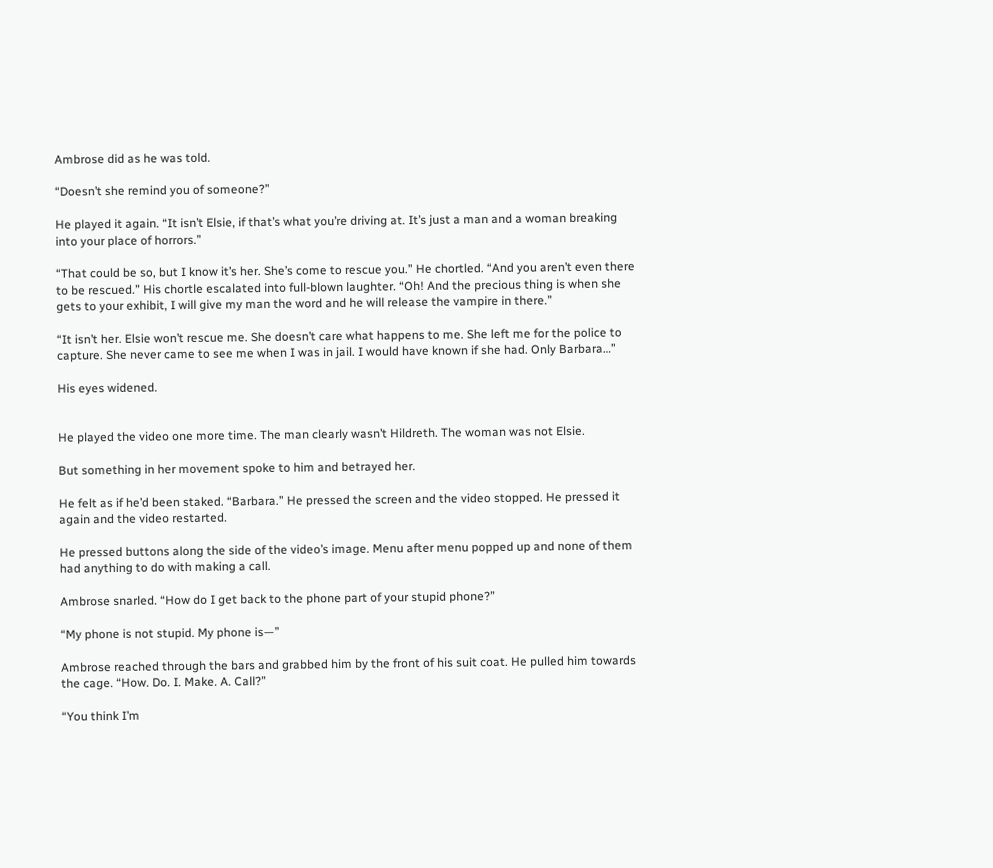Ambrose did as he was told.

“Doesn’t she remind you of someone?”

He played it again. “It isn’t Elsie, if that’s what you’re driving at. It’s just a man and a woman breaking into your place of horrors.”

“That could be so, but I know it’s her. She’s come to rescue you.” He chortled. “And you aren’t even there to be rescued.” His chortle escalated into full-blown laughter. “Oh! And the precious thing is when she gets to your exhibit, I will give my man the word and he will release the vampire in there.”

“It isn’t her. Elsie won’t rescue me. She doesn’t care what happens to me. She left me for the police to capture. She never came to see me when I was in jail. I would have known if she had. Only Barbara…”

His eyes widened.


He played the video one more time. The man clearly wasn’t Hildreth. The woman was not Elsie.

But something in her movement spoke to him and betrayed her.

He felt as if he’d been staked. “Barbara.” He pressed the screen and the video stopped. He pressed it again and the video restarted.

He pressed buttons along the side of the video’s image. Menu after menu popped up and none of them had anything to do with making a call.

Ambrose snarled. “How do I get back to the phone part of your stupid phone?”

“My phone is not stupid. My phone is—”

Ambrose reached through the bars and grabbed him by the front of his suit coat. He pulled him towards the cage. “How. Do. I. Make. A. Call?”

“You think I’m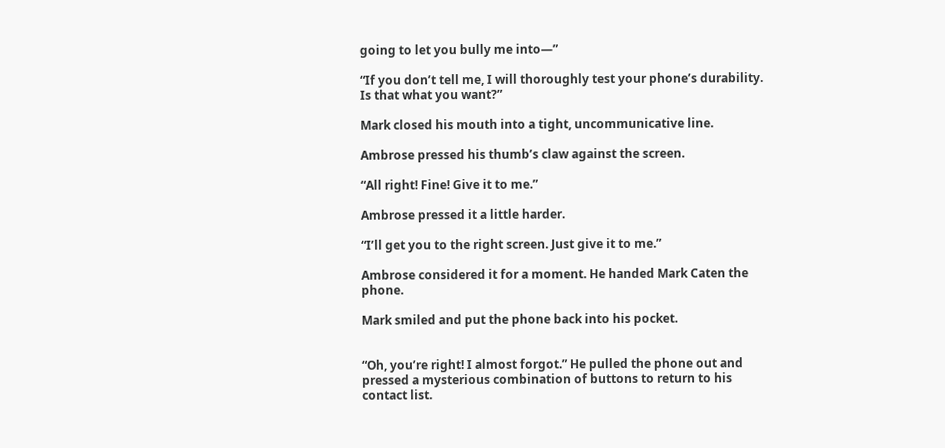going to let you bully me into—”

“If you don’t tell me, I will thoroughly test your phone’s durability. Is that what you want?”

Mark closed his mouth into a tight, uncommunicative line.

Ambrose pressed his thumb’s claw against the screen.

“All right! Fine! Give it to me.”

Ambrose pressed it a little harder.

“I’ll get you to the right screen. Just give it to me.”

Ambrose considered it for a moment. He handed Mark Caten the phone.

Mark smiled and put the phone back into his pocket.


“Oh, you’re right! I almost forgot.” He pulled the phone out and pressed a mysterious combination of buttons to return to his contact list.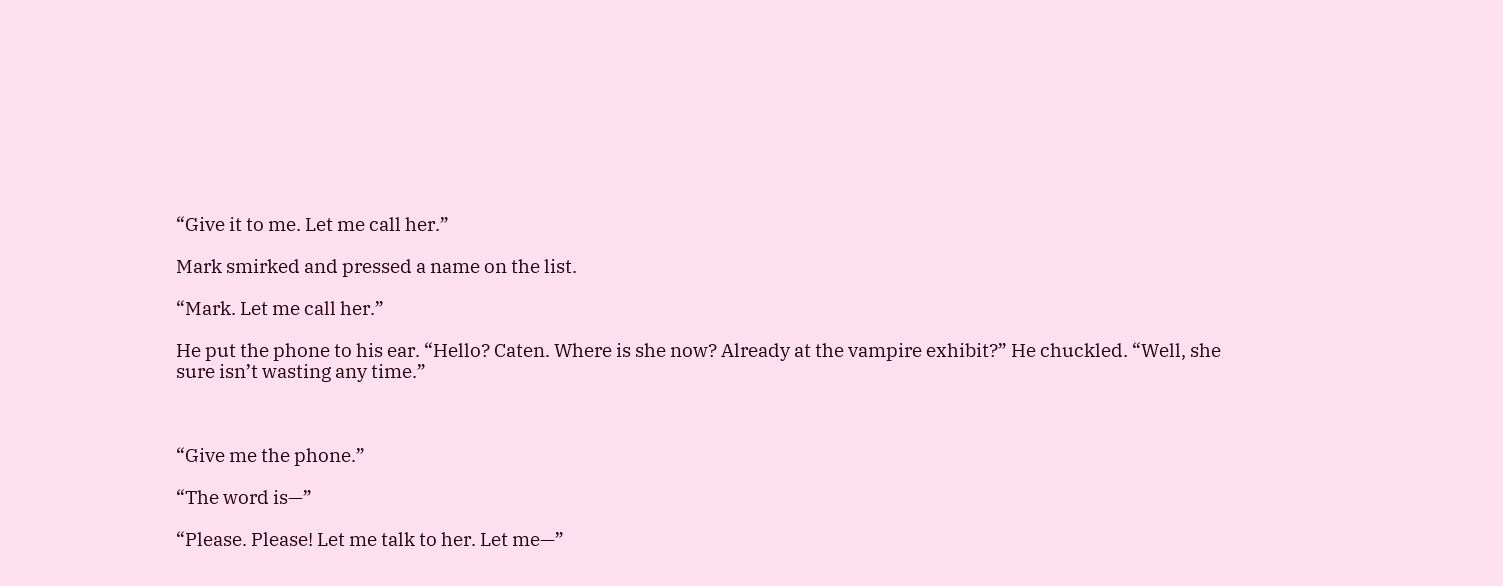“Give it to me. Let me call her.”

Mark smirked and pressed a name on the list.

“Mark. Let me call her.”

He put the phone to his ear. “Hello? Caten. Where is she now? Already at the vampire exhibit?” He chuckled. “Well, she sure isn’t wasting any time.”



“Give me the phone.”

“The word is—”

“Please. Please! Let me talk to her. Let me—”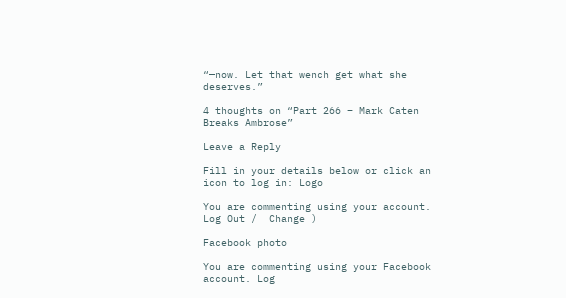“—now. Let that wench get what she deserves.”

4 thoughts on “Part 266 – Mark Caten Breaks Ambrose”

Leave a Reply

Fill in your details below or click an icon to log in: Logo

You are commenting using your account. Log Out /  Change )

Facebook photo

You are commenting using your Facebook account. Log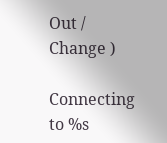Out /  Change )

Connecting to %s